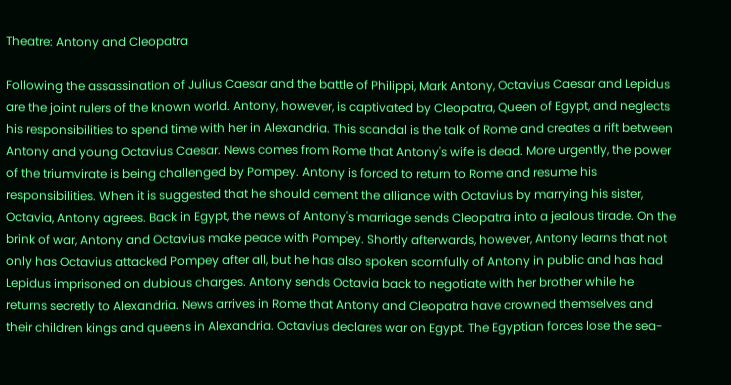Theatre: Antony and Cleopatra

Following the assassination of Julius Caesar and the battle of Philippi, Mark Antony, Octavius Caesar and Lepidus are the joint rulers of the known world. Antony, however, is captivated by Cleopatra, Queen of Egypt, and neglects his responsibilities to spend time with her in Alexandria. This scandal is the talk of Rome and creates a rift between Antony and young Octavius Caesar. News comes from Rome that Antony's wife is dead. More urgently, the power of the triumvirate is being challenged by Pompey. Antony is forced to return to Rome and resume his responsibilities. When it is suggested that he should cement the alliance with Octavius by marrying his sister, Octavia, Antony agrees. Back in Egypt, the news of Antony's marriage sends Cleopatra into a jealous tirade. On the brink of war, Antony and Octavius make peace with Pompey. Shortly afterwards, however, Antony learns that not only has Octavius attacked Pompey after all, but he has also spoken scornfully of Antony in public and has had Lepidus imprisoned on dubious charges. Antony sends Octavia back to negotiate with her brother while he returns secretly to Alexandria. News arrives in Rome that Antony and Cleopatra have crowned themselves and their children kings and queens in Alexandria. Octavius declares war on Egypt. The Egyptian forces lose the sea-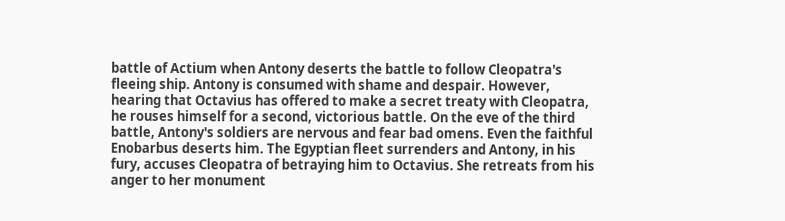battle of Actium when Antony deserts the battle to follow Cleopatra's fleeing ship. Antony is consumed with shame and despair. However, hearing that Octavius has offered to make a secret treaty with Cleopatra, he rouses himself for a second, victorious battle. On the eve of the third battle, Antony's soldiers are nervous and fear bad omens. Even the faithful Enobarbus deserts him. The Egyptian fleet surrenders and Antony, in his fury, accuses Cleopatra of betraying him to Octavius. She retreats from his anger to her monument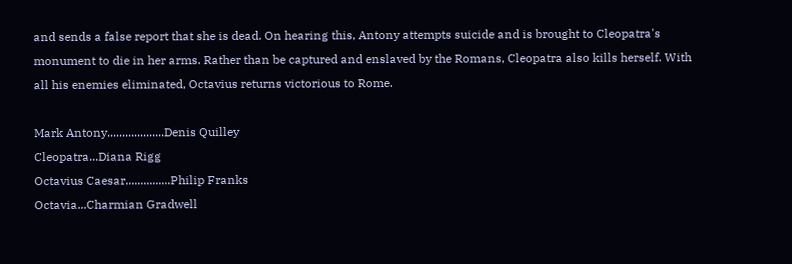and sends a false report that she is dead. On hearing this, Antony attempts suicide and is brought to Cleopatra's monument to die in her arms. Rather than be captured and enslaved by the Romans, Cleopatra also kills herself. With all his enemies eliminated, Octavius returns victorious to Rome.

Mark Antony...................Denis Quilley
Cleopatra...Diana Rigg
Octavius Caesar...............Philip Franks
Octavia...Charmian Gradwell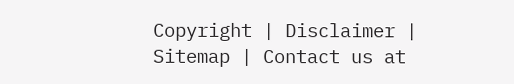Copyright | Disclaimer | Sitemap | Contact us at